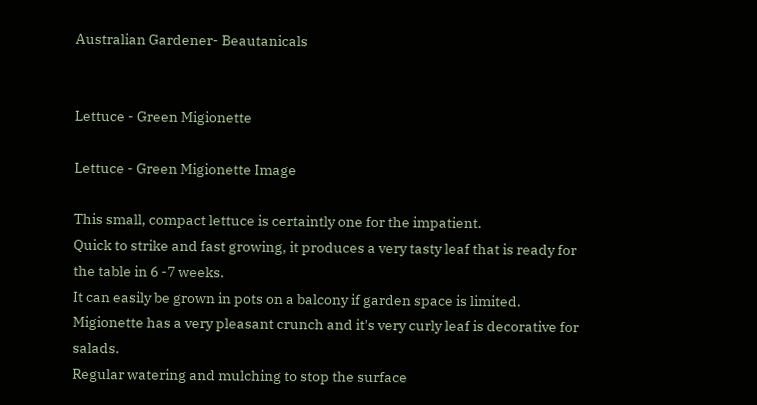Australian Gardener- Beautanicals


Lettuce - Green Migionette

Lettuce - Green Migionette Image

This small, compact lettuce is certaintly one for the impatient.
Quick to strike and fast growing, it produces a very tasty leaf that is ready for the table in 6 -7 weeks.
It can easily be grown in pots on a balcony if garden space is limited.
Migionette has a very pleasant crunch and it's very curly leaf is decorative for salads.
Regular watering and mulching to stop the surface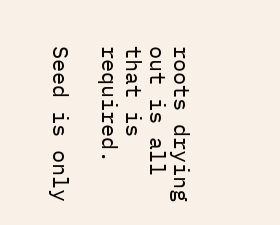roots drying out is all that is required.

Seed is only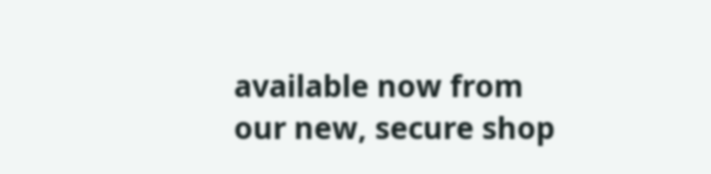available now from our new, secure shop